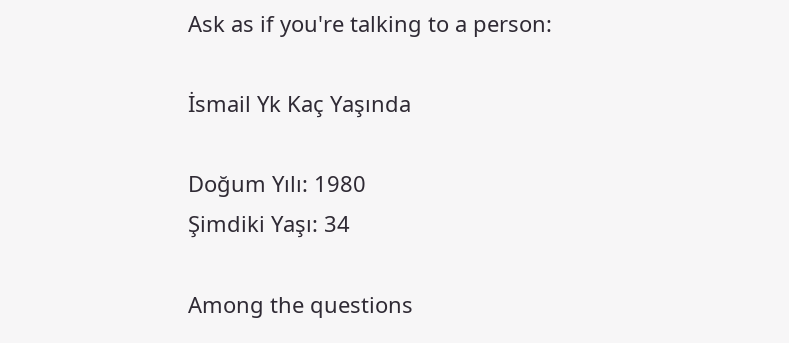Ask as if you're talking to a person:

İsmail Yk Kaç Yaşında

Doğum Yılı: 1980
Şimdiki Yaşı: 34

Among the questions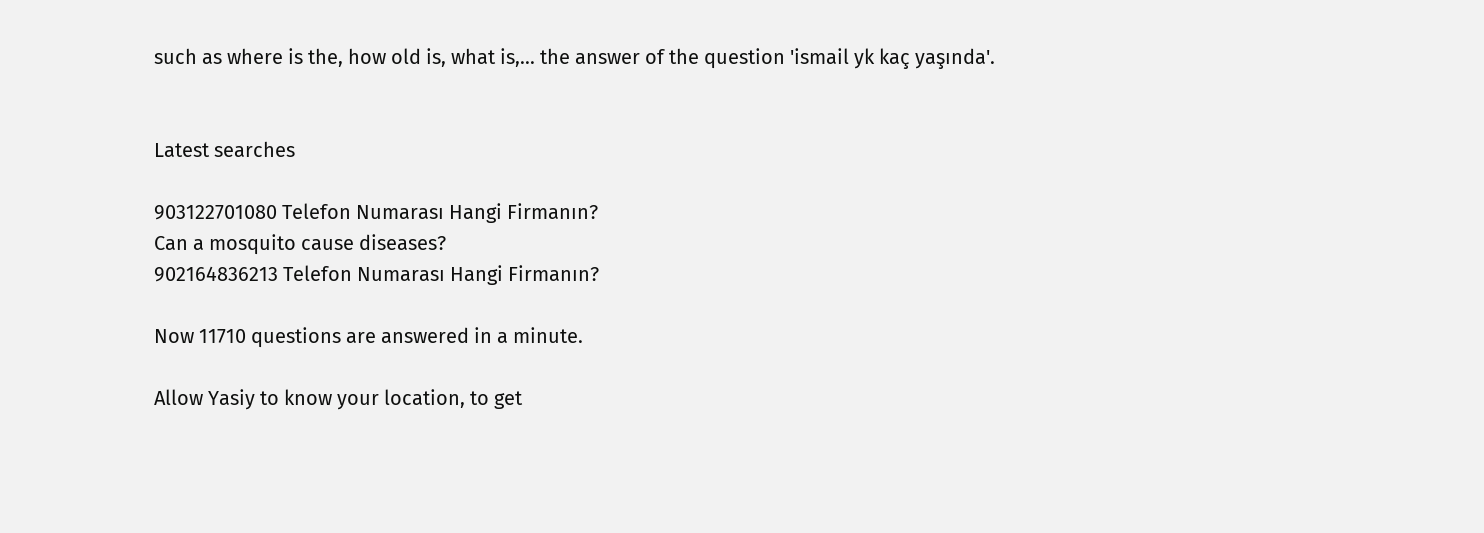such as where is the, how old is, what is,... the answer of the question 'ismail yk kaç yaşında'.


Latest searches

903122701080 Telefon Numarası Hangi Firmanın?
Can a mosquito cause diseases?
902164836213 Telefon Numarası Hangi Firmanın?

Now 11710 questions are answered in a minute.

Allow Yasiy to know your location, to get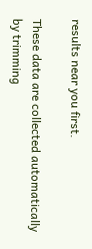results near you first.

These data are collected automatically by trimming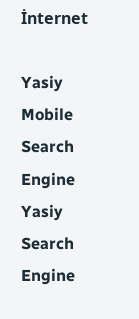İnternet

Yasiy Mobile Search Engine
Yasiy Search Engine